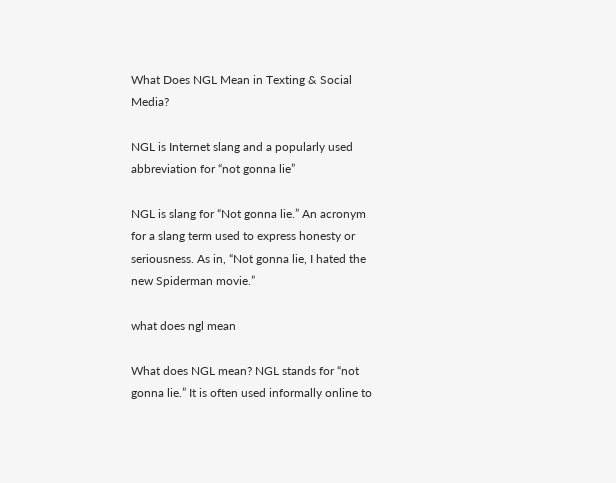What Does NGL Mean in Texting & Social Media?

NGL is Internet slang and a popularly used abbreviation for “not gonna lie”

NGL is slang for “Not gonna lie.” An acronym for a slang term used to express honesty or seriousness. As in, “Not gonna lie, I hated the new Spiderman movie.”

what does ngl mean

What does NGL mean? NGL stands for “not gonna lie.” It is often used informally online to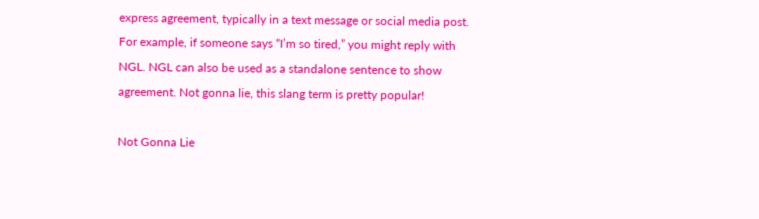express agreement, typically in a text message or social media post. For example, if someone says “I’m so tired,” you might reply with NGL. NGL can also be used as a standalone sentence to show agreement. Not gonna lie, this slang term is pretty popular!

Not Gonna Lie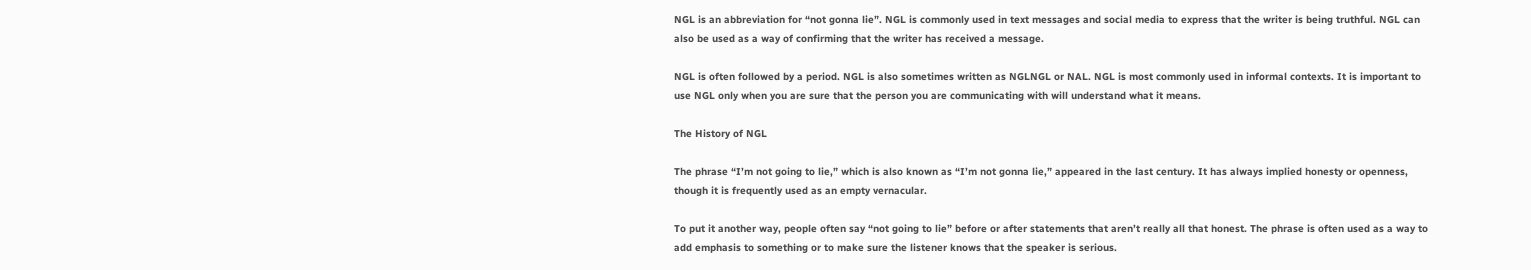NGL is an abbreviation for “not gonna lie”. NGL is commonly used in text messages and social media to express that the writer is being truthful. NGL can also be used as a way of confirming that the writer has received a message.

NGL is often followed by a period. NGL is also sometimes written as NGLNGL or NAL. NGL is most commonly used in informal contexts. It is important to use NGL only when you are sure that the person you are communicating with will understand what it means.

The History of NGL

The phrase “I’m not going to lie,” which is also known as “I’m not gonna lie,” appeared in the last century. It has always implied honesty or openness, though it is frequently used as an empty vernacular.

To put it another way, people often say “not going to lie” before or after statements that aren’t really all that honest. The phrase is often used as a way to add emphasis to something or to make sure the listener knows that the speaker is serious.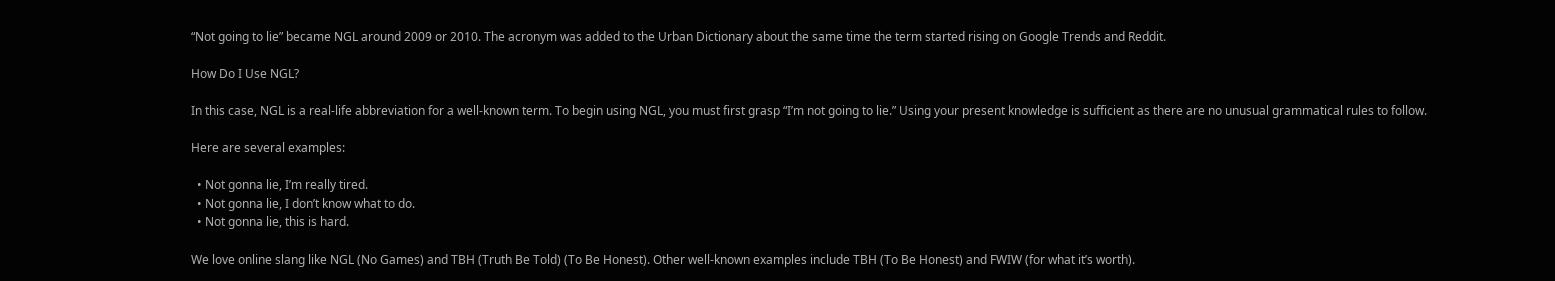“Not going to lie” became NGL around 2009 or 2010. The acronym was added to the Urban Dictionary about the same time the term started rising on Google Trends and Reddit.

How Do I Use NGL?

In this case, NGL is a real-life abbreviation for a well-known term. To begin using NGL, you must first grasp “I’m not going to lie.” Using your present knowledge is sufficient as there are no unusual grammatical rules to follow.

Here are several examples:

  • Not gonna lie, I’m really tired.
  • Not gonna lie, I don’t know what to do.
  • Not gonna lie, this is hard.

We love online slang like NGL (No Games) and TBH (Truth Be Told) (To Be Honest). Other well-known examples include TBH (To Be Honest) and FWIW (for what it’s worth).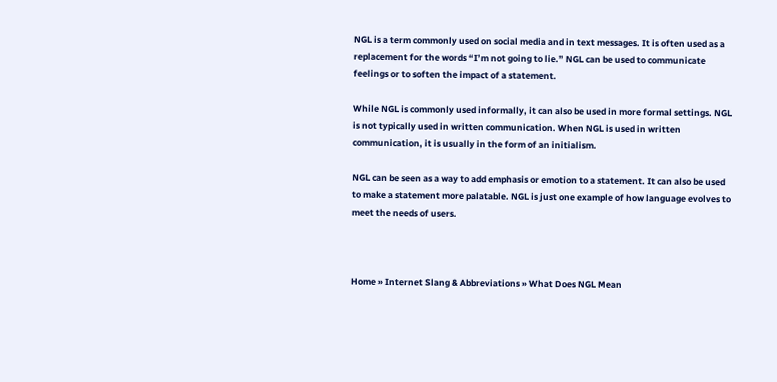NGL is a term commonly used on social media and in text messages. It is often used as a replacement for the words “I’m not going to lie.” NGL can be used to communicate feelings or to soften the impact of a statement.

While NGL is commonly used informally, it can also be used in more formal settings. NGL is not typically used in written communication. When NGL is used in written communication, it is usually in the form of an initialism.

NGL can be seen as a way to add emphasis or emotion to a statement. It can also be used to make a statement more palatable. NGL is just one example of how language evolves to meet the needs of users.



Home » Internet Slang & Abbreviations » What Does NGL Mean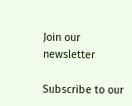Join our newsletter

Subscribe to our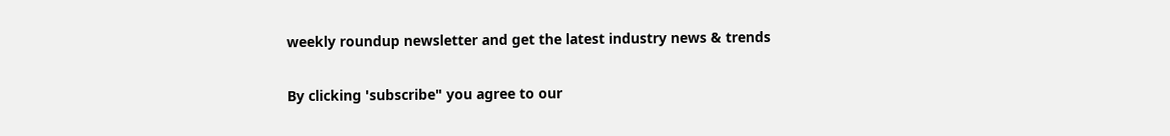weekly roundup newsletter and get the latest industry news & trends

By clicking 'subscribe" you agree to our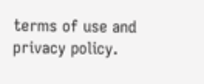terms of use and privacy policy.